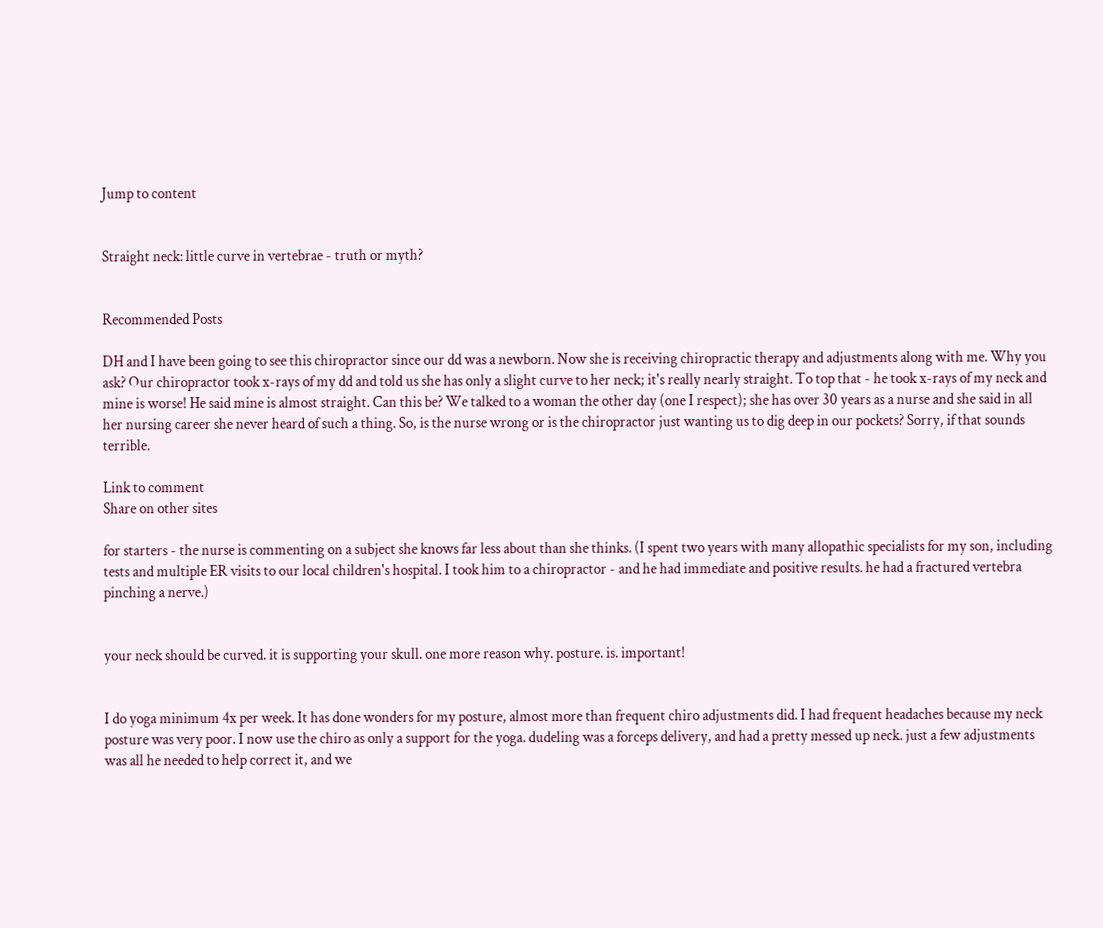Jump to content


Straight neck: little curve in vertebrae - truth or myth?


Recommended Posts

DH and I have been going to see this chiropractor since our dd was a newborn. Now she is receiving chiropractic therapy and adjustments along with me. Why you ask? Our chiropractor took x-rays of my dd and told us she has only a slight curve to her neck; it's really nearly straight. To top that - he took x-rays of my neck and mine is worse! He said mine is almost straight. Can this be? We talked to a woman the other day (one I respect); she has over 30 years as a nurse and she said in all her nursing career she never heard of such a thing. So, is the nurse wrong or is the chiropractor just wanting us to dig deep in our pockets? Sorry, if that sounds terrible.

Link to comment
Share on other sites

for starters - the nurse is commenting on a subject she knows far less about than she thinks. (I spent two years with many allopathic specialists for my son, including tests and multiple ER visits to our local children's hospital. I took him to a chiropractor - and he had immediate and positive results. he had a fractured vertebra pinching a nerve.)


your neck should be curved. it is supporting your skull. one more reason why. posture. is. important!


I do yoga minimum 4x per week. It has done wonders for my posture, almost more than frequent chiro adjustments did. I had frequent headaches because my neck posture was very poor. I now use the chiro as only a support for the yoga. dudeling was a forceps delivery, and had a pretty messed up neck. just a few adjustments was all he needed to help correct it, and we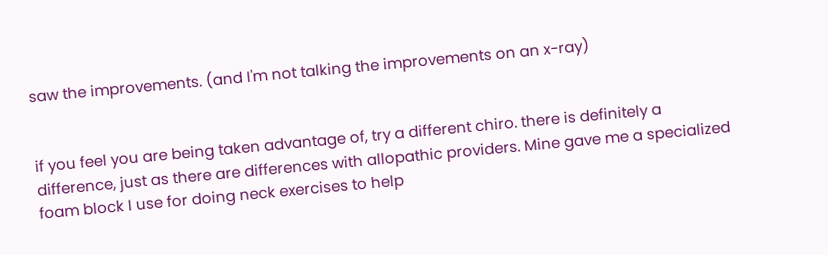saw the improvements. (and I'm not talking the improvements on an x-ray)


if you feel you are being taken advantage of, try a different chiro. there is definitely a difference, just as there are differences with allopathic providers. Mine gave me a specialized foam block I use for doing neck exercises to help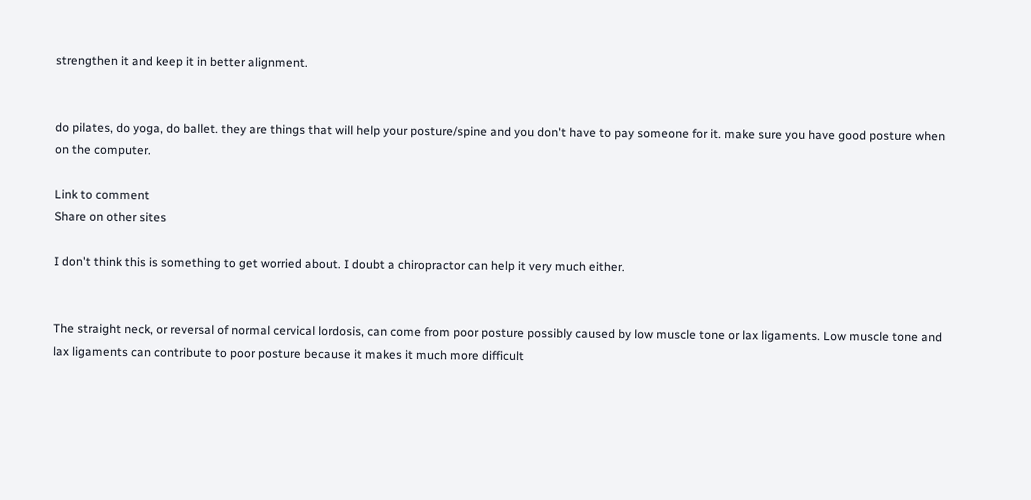strengthen it and keep it in better alignment.


do pilates, do yoga, do ballet. they are things that will help your posture/spine and you don't have to pay someone for it. make sure you have good posture when on the computer.

Link to comment
Share on other sites

I don't think this is something to get worried about. I doubt a chiropractor can help it very much either.


The straight neck, or reversal of normal cervical lordosis, can come from poor posture possibly caused by low muscle tone or lax ligaments. Low muscle tone and lax ligaments can contribute to poor posture because it makes it much more difficult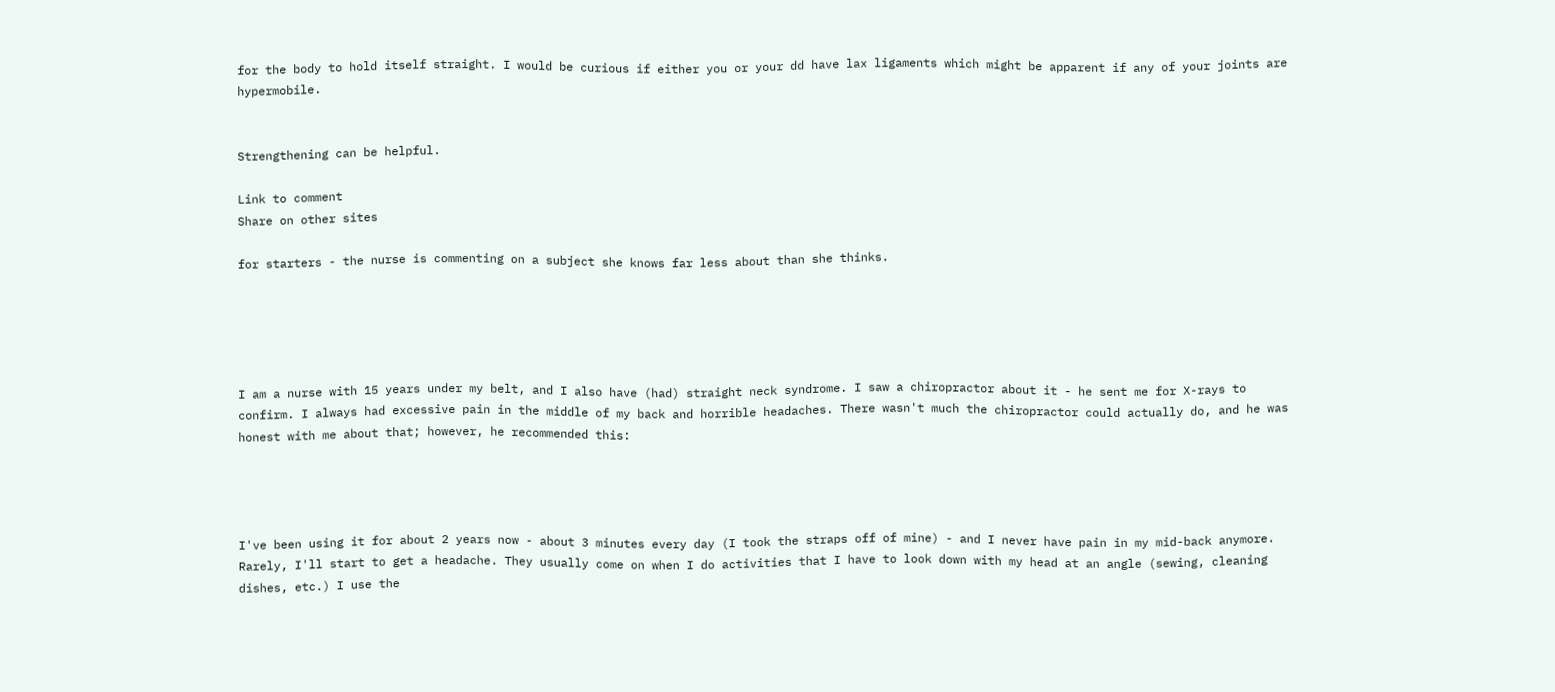for the body to hold itself straight. I would be curious if either you or your dd have lax ligaments which might be apparent if any of your joints are hypermobile.


Strengthening can be helpful.

Link to comment
Share on other sites

for starters - the nurse is commenting on a subject she knows far less about than she thinks.





I am a nurse with 15 years under my belt, and I also have (had) straight neck syndrome. I saw a chiropractor about it - he sent me for X-rays to confirm. I always had excessive pain in the middle of my back and horrible headaches. There wasn't much the chiropractor could actually do, and he was honest with me about that; however, he recommended this:




I've been using it for about 2 years now - about 3 minutes every day (I took the straps off of mine) - and I never have pain in my mid-back anymore. Rarely, I'll start to get a headache. They usually come on when I do activities that I have to look down with my head at an angle (sewing, cleaning dishes, etc.) I use the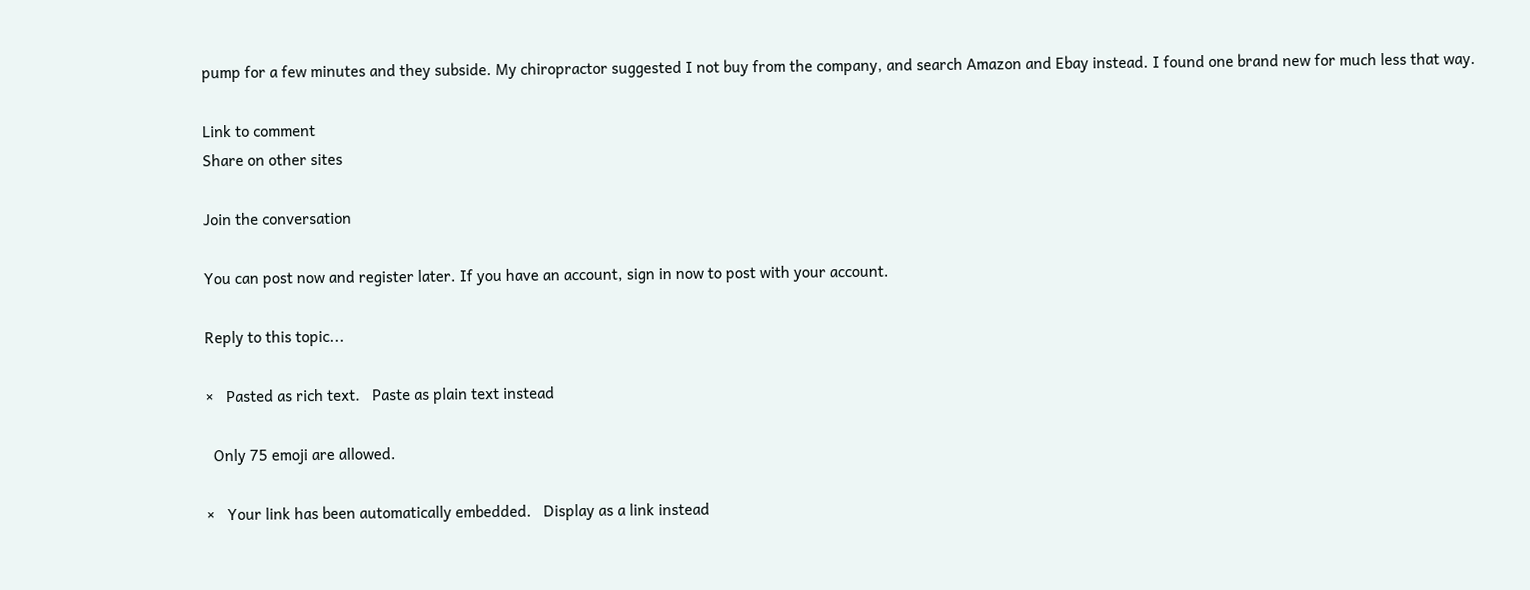pump for a few minutes and they subside. My chiropractor suggested I not buy from the company, and search Amazon and Ebay instead. I found one brand new for much less that way.

Link to comment
Share on other sites

Join the conversation

You can post now and register later. If you have an account, sign in now to post with your account.

Reply to this topic...

×   Pasted as rich text.   Paste as plain text instead

  Only 75 emoji are allowed.

×   Your link has been automatically embedded.   Display as a link instead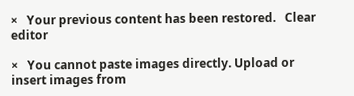×   Your previous content has been restored.   Clear editor

×   You cannot paste images directly. Upload or insert images from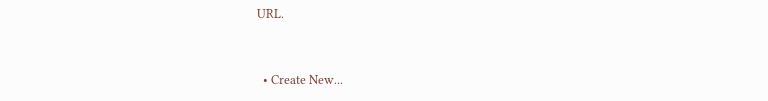URL.


  • Create New...